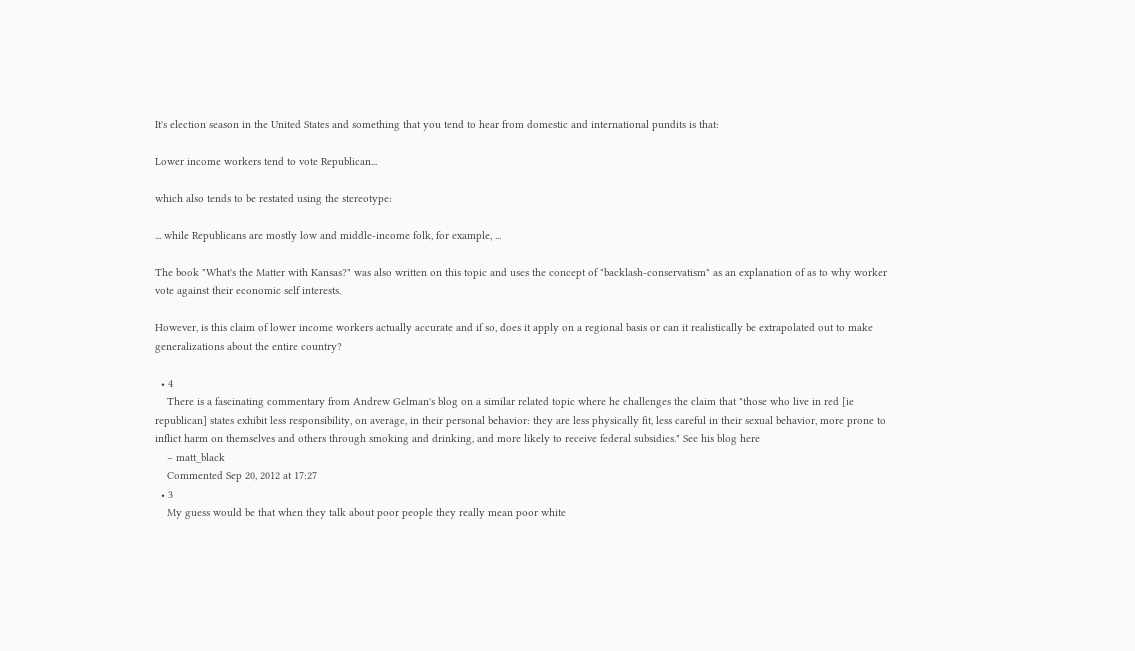It's election season in the United States and something that you tend to hear from domestic and international pundits is that:

Lower income workers tend to vote Republican...

which also tends to be restated using the stereotype:

... while Republicans are mostly low and middle-income folk, for example, ...

The book "What's the Matter with Kansas?" was also written on this topic and uses the concept of "backlash-conservatism" as an explanation of as to why worker vote against their economic self interests.

However, is this claim of lower income workers actually accurate and if so, does it apply on a regional basis or can it realistically be extrapolated out to make generalizations about the entire country?

  • 4
    There is a fascinating commentary from Andrew Gelman's blog on a similar related topic where he challenges the claim that "those who live in red [ie republican] states exhibit less responsibility, on average, in their personal behavior: they are less physically fit, less careful in their sexual behavior, more prone to inflict harm on themselves and others through smoking and drinking, and more likely to receive federal subsidies." See his blog here
    – matt_black
    Commented Sep 20, 2012 at 17:27
  • 3
    My guess would be that when they talk about poor people they really mean poor white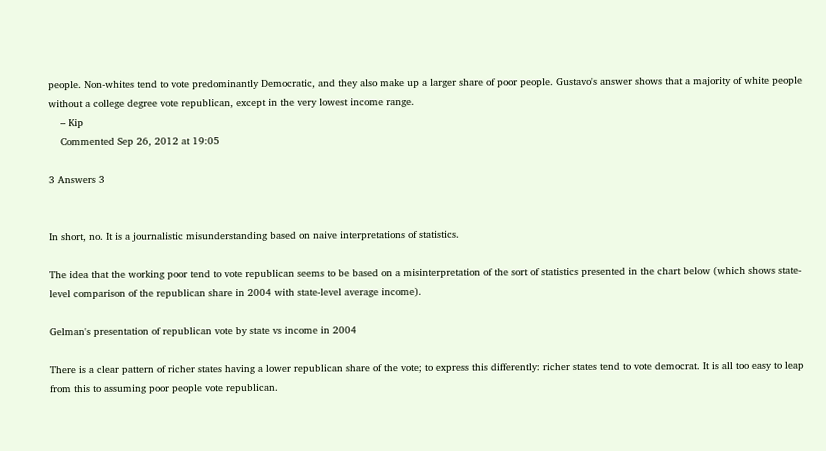people. Non-whites tend to vote predominantly Democratic, and they also make up a larger share of poor people. Gustavo's answer shows that a majority of white people without a college degree vote republican, except in the very lowest income range.
    – Kip
    Commented Sep 26, 2012 at 19:05

3 Answers 3


In short, no. It is a journalistic misunderstanding based on naive interpretations of statistics.

The idea that the working poor tend to vote republican seems to be based on a misinterpretation of the sort of statistics presented in the chart below (which shows state-level comparison of the republican share in 2004 with state-level average income).

Gelman's presentation of republican vote by state vs income in 2004

There is a clear pattern of richer states having a lower republican share of the vote; to express this differently: richer states tend to vote democrat. It is all too easy to leap from this to assuming poor people vote republican.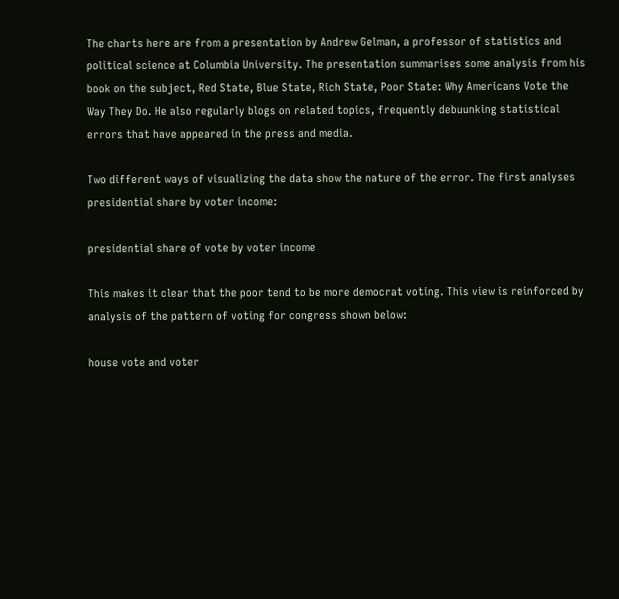The charts here are from a presentation by Andrew Gelman, a professor of statistics and political science at Columbia University. The presentation summarises some analysis from his book on the subject, Red State, Blue State, Rich State, Poor State: Why Americans Vote the Way They Do. He also regularly blogs on related topics, frequently debuunking statistical errors that have appeared in the press and media.

Two different ways of visualizing the data show the nature of the error. The first analyses presidential share by voter income:

presidential share of vote by voter income

This makes it clear that the poor tend to be more democrat voting. This view is reinforced by analysis of the pattern of voting for congress shown below:

house vote and voter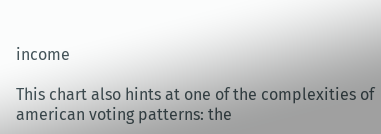income

This chart also hints at one of the complexities of american voting patterns: the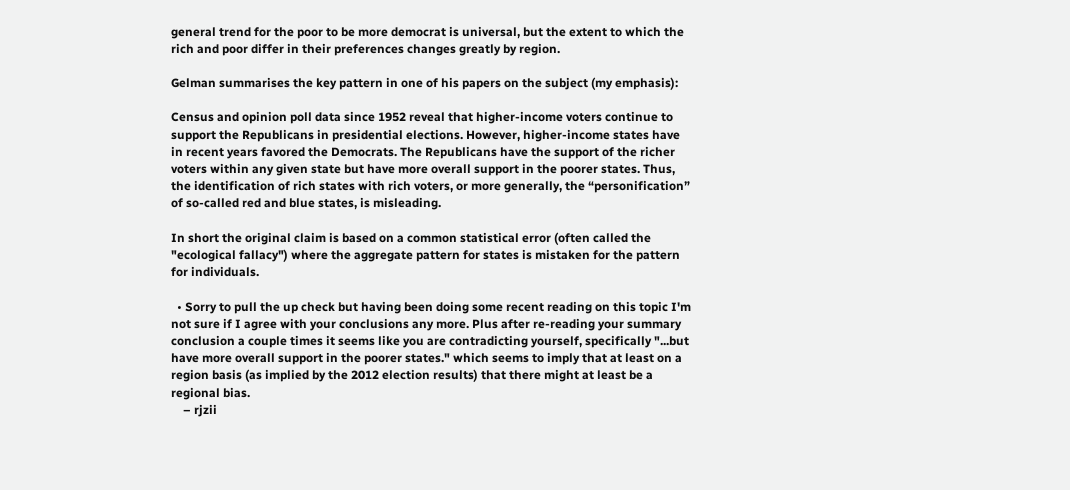general trend for the poor to be more democrat is universal, but the extent to which the rich and poor differ in their preferences changes greatly by region.

Gelman summarises the key pattern in one of his papers on the subject (my emphasis):

Census and opinion poll data since 1952 reveal that higher-income voters continue to support the Republicans in presidential elections. However, higher-income states have in recent years favored the Democrats. The Republicans have the support of the richer voters within any given state but have more overall support in the poorer states. Thus, the identification of rich states with rich voters, or more generally, the “personification” of so-called red and blue states, is misleading.

In short the original claim is based on a common statistical error (often called the "ecological fallacy") where the aggregate pattern for states is mistaken for the pattern for individuals.

  • Sorry to pull the up check but having been doing some recent reading on this topic I'm not sure if I agree with your conclusions any more. Plus after re-reading your summary conclusion a couple times it seems like you are contradicting yourself, specifically "...but have more overall support in the poorer states." which seems to imply that at least on a region basis (as implied by the 2012 election results) that there might at least be a regional bias.
    – rjzii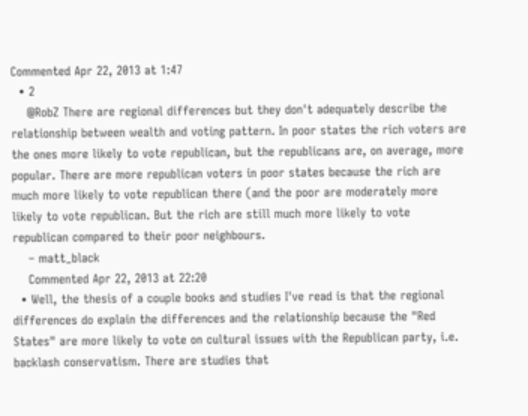Commented Apr 22, 2013 at 1:47
  • 2
    @RobZ There are regional differences but they don't adequately describe the relationship between wealth and voting pattern. In poor states the rich voters are the ones more likely to vote republican, but the republicans are, on average, more popular. There are more republican voters in poor states because the rich are much more likely to vote republican there (and the poor are moderately more likely to vote republican. But the rich are still much more likely to vote republican compared to their poor neighbours.
    – matt_black
    Commented Apr 22, 2013 at 22:20
  • Well, the thesis of a couple books and studies I've read is that the regional differences do explain the differences and the relationship because the "Red States" are more likely to vote on cultural issues with the Republican party, i.e. backlash conservatism. There are studies that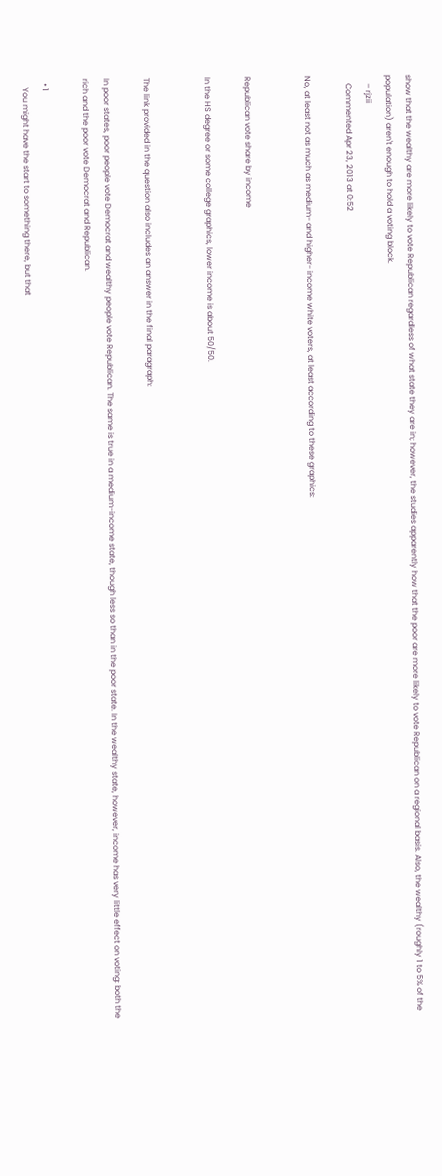show that the wealthy are more likely to vote Republican regardless of what state they are in; however, the studies apparently how that the poor are more likely to vote Republican on a regional basis. Also, the wealthy (roughly 1 to 5% of the population) aren't enough to hold a voting block.
    – rjzii
    Commented Apr 23, 2013 at 0:52

No, at least not as much as medium- and higher- income white voters, at least according to these graphics:


Republican vote share by income

In the HS degree or some college graphics, lower income is about 50/50.


The link provided in the question also includes an answer in the final paragraph:

In poor states, poor people vote Democrat and wealthy people vote Republican. The same is true in a medium-income state, though less so than in the poor state. In the wealthy state, however, income has very little effect on voting: both the rich and the poor vote Democrat and Republican.

  • 1
    You might have the start to something there, but that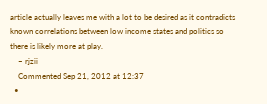article actually leaves me with a lot to be desired as it contradicts known correlations between low income states and politics so there is likely more at play.
    – rjzii
    Commented Sep 21, 2012 at 12:37
  •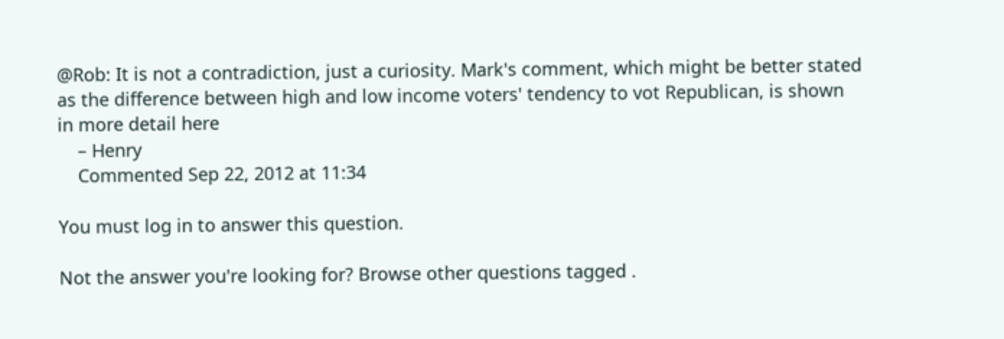@Rob: It is not a contradiction, just a curiosity. Mark's comment, which might be better stated as the difference between high and low income voters' tendency to vot Republican, is shown in more detail here
    – Henry
    Commented Sep 22, 2012 at 11:34

You must log in to answer this question.

Not the answer you're looking for? Browse other questions tagged .